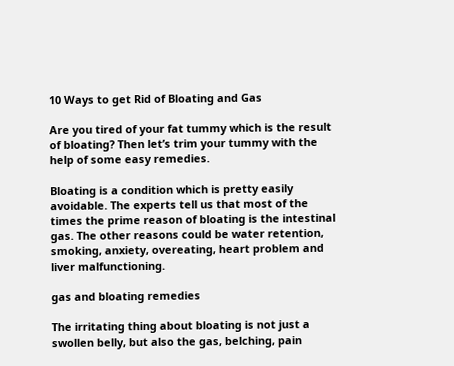10 Ways to get Rid of Bloating and Gas

Are you tired of your fat tummy which is the result of bloating? Then let’s trim your tummy with the help of some easy remedies.

Bloating is a condition which is pretty easily avoidable. The experts tell us that most of the times the prime reason of bloating is the intestinal gas. The other reasons could be water retention, smoking, anxiety, overeating, heart problem and liver malfunctioning.

gas and bloating remedies

The irritating thing about bloating is not just a swollen belly, but also the gas, belching, pain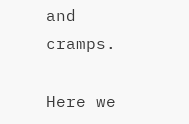and cramps.

Here we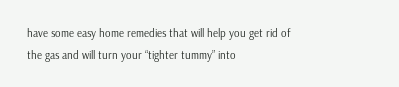have some easy home remedies that will help you get rid of the gas and will turn your “tighter tummy” into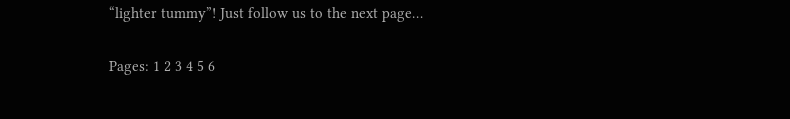“lighter tummy”! Just follow us to the next page…

Pages: 1 2 3 4 5 6